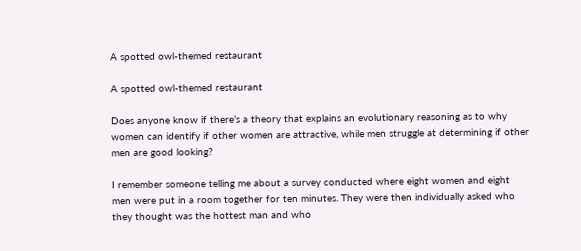A spotted owl-themed restaurant

A spotted owl-themed restaurant

Does anyone know if there’s a theory that explains an evolutionary reasoning as to why women can identify if other women are attractive, while men struggle at determining if other men are good looking?

I remember someone telling me about a survey conducted where eight women and eight men were put in a room together for ten minutes. They were then individually asked who they thought was the hottest man and who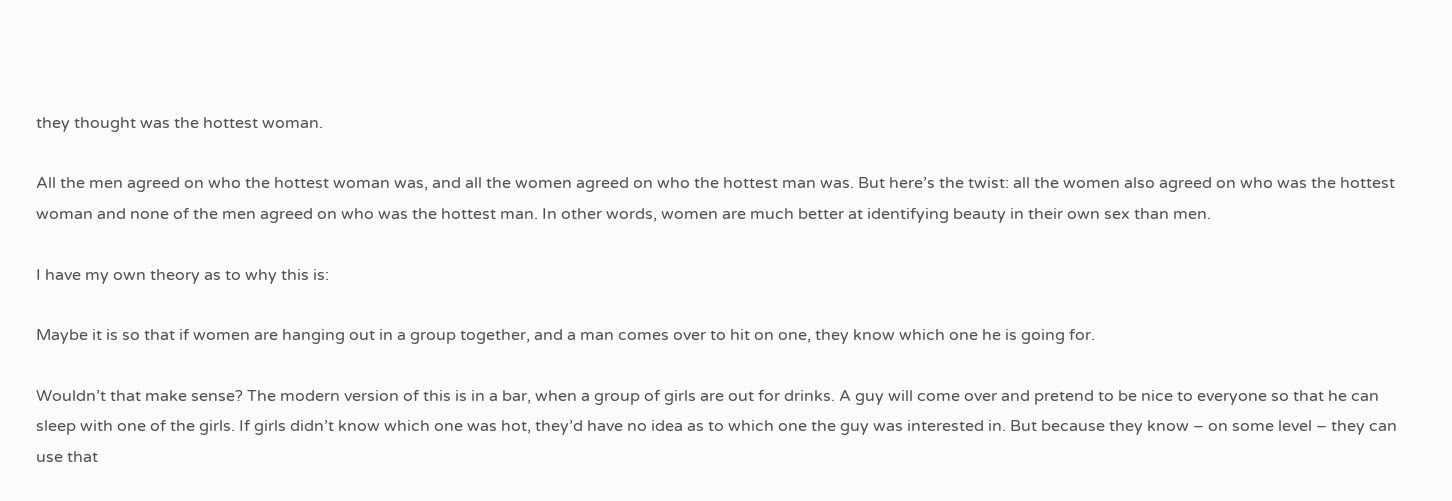they thought was the hottest woman.

All the men agreed on who the hottest woman was, and all the women agreed on who the hottest man was. But here’s the twist: all the women also agreed on who was the hottest woman and none of the men agreed on who was the hottest man. In other words, women are much better at identifying beauty in their own sex than men.

I have my own theory as to why this is:

Maybe it is so that if women are hanging out in a group together, and a man comes over to hit on one, they know which one he is going for.

Wouldn’t that make sense? The modern version of this is in a bar, when a group of girls are out for drinks. A guy will come over and pretend to be nice to everyone so that he can sleep with one of the girls. If girls didn’t know which one was hot, they’d have no idea as to which one the guy was interested in. But because they know – on some level – they can use that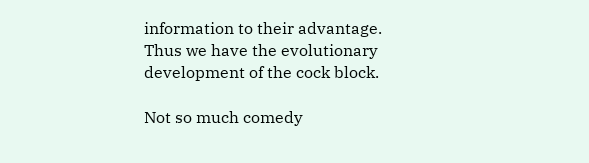information to their advantage. Thus we have the evolutionary development of the cock block.

Not so much comedy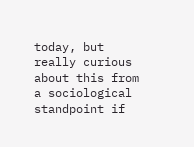today, but really curious about this from a sociological standpoint if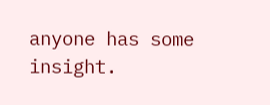anyone has some insight.